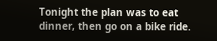Tonight the plan was to eat dinner, then go on a bike ride.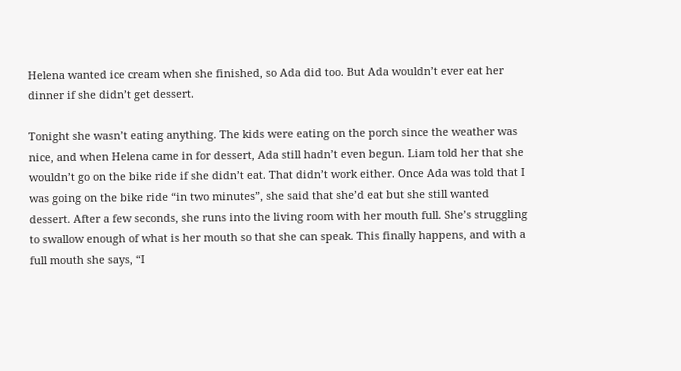Helena wanted ice cream when she finished, so Ada did too. But Ada wouldn’t ever eat her dinner if she didn’t get dessert.

Tonight she wasn’t eating anything. The kids were eating on the porch since the weather was nice, and when Helena came in for dessert, Ada still hadn’t even begun. Liam told her that she wouldn’t go on the bike ride if she didn’t eat. That didn’t work either. Once Ada was told that I was going on the bike ride “in two minutes”, she said that she’d eat but she still wanted dessert. After a few seconds, she runs into the living room with her mouth full. She’s struggling to swallow enough of what is her mouth so that she can speak. This finally happens, and with a full mouth she says, “I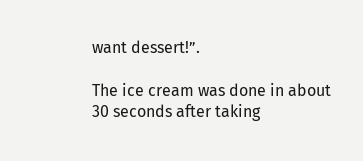want dessert!”.

The ice cream was done in about 30 seconds after taking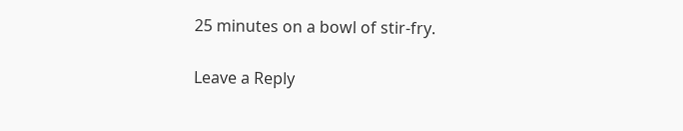25 minutes on a bowl of stir-fry.

Leave a Reply